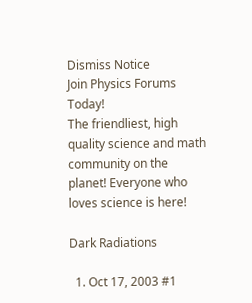Dismiss Notice
Join Physics Forums Today!
The friendliest, high quality science and math community on the planet! Everyone who loves science is here!

Dark Radiations

  1. Oct 17, 2003 #1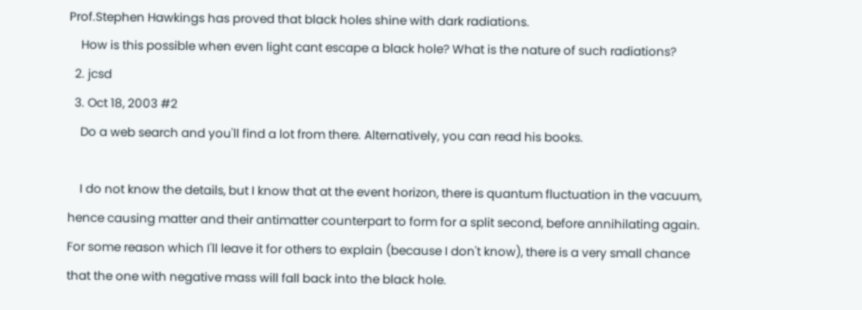Prof.Stephen Hawkings has proved that black holes shine with dark radiations.
    How is this possible when even light cant escape a black hole? What is the nature of such radiations?
  2. jcsd
  3. Oct 18, 2003 #2
    Do a web search and you'll find a lot from there. Alternatively, you can read his books.

    I do not know the details, but I know that at the event horizon, there is quantum fluctuation in the vacuum, hence causing matter and their antimatter counterpart to form for a split second, before annihilating again. For some reason which I'll leave it for others to explain (because I don't know), there is a very small chance that the one with negative mass will fall back into the black hole.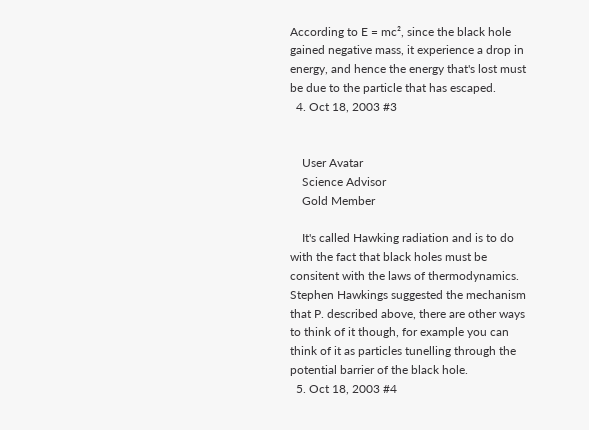According to E = mc², since the black hole gained negative mass, it experience a drop in energy, and hence the energy that's lost must be due to the particle that has escaped.
  4. Oct 18, 2003 #3


    User Avatar
    Science Advisor
    Gold Member

    It's called Hawking radiation and is to do with the fact that black holes must be consitent with the laws of thermodynamics. Stephen Hawkings suggested the mechanism that P. described above, there are other ways to think of it though, for example you can think of it as particles tunelling through the potential barrier of the black hole.
  5. Oct 18, 2003 #4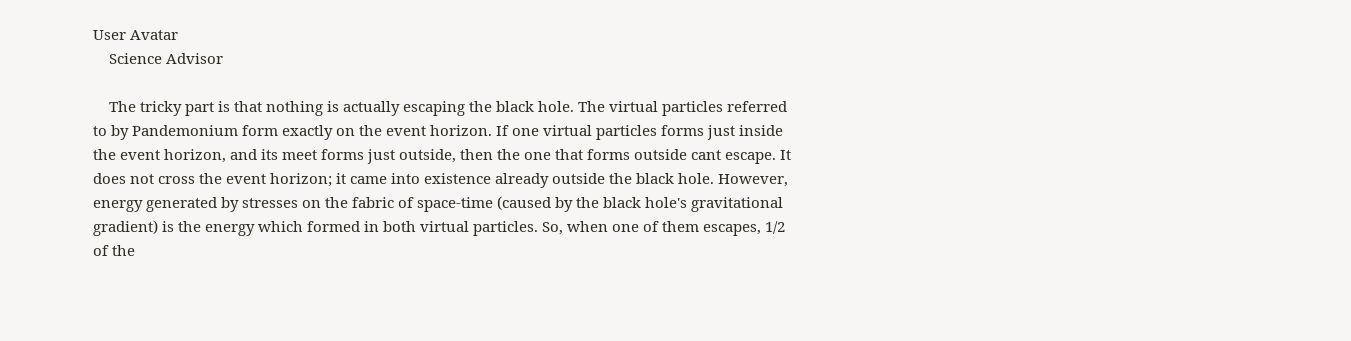User Avatar
    Science Advisor

    The tricky part is that nothing is actually escaping the black hole. The virtual particles referred to by Pandemonium form exactly on the event horizon. If one virtual particles forms just inside the event horizon, and its meet forms just outside, then the one that forms outside cant escape. It does not cross the event horizon; it came into existence already outside the black hole. However, energy generated by stresses on the fabric of space-time (caused by the black hole's gravitational gradient) is the energy which formed in both virtual particles. So, when one of them escapes, 1/2 of the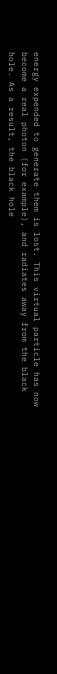energy expended to generate them is lost. This virtual particle has now become a real photon (for example), and radiates away from the black hole. As a result, the black hole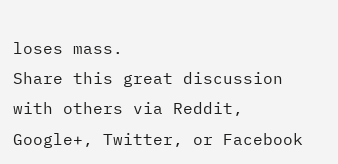loses mass.
Share this great discussion with others via Reddit, Google+, Twitter, or Facebook